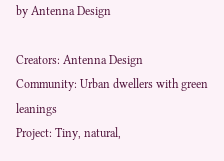by Antenna Design

Creators: Antenna Design
Community: Urban dwellers with green leanings
Project: Tiny, natural,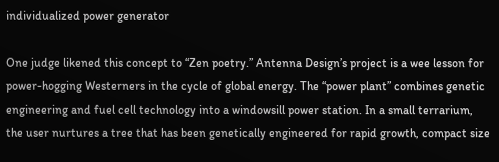individualized power generator

One judge likened this concept to “Zen poetry.” Antenna Design’s project is a wee lesson for power-hogging Westerners in the cycle of global energy. The “power plant” combines genetic engineering and fuel cell technology into a windowsill power station. In a small terrarium, the user nurtures a tree that has been genetically engineered for rapid growth, compact size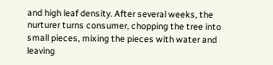and high leaf density. After several weeks, the nurturer turns consumer, chopping the tree into small pieces, mixing the pieces with water and leaving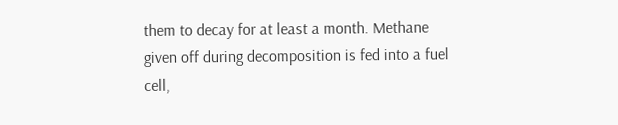them to decay for at least a month. Methane given off during decomposition is fed into a fuel cell,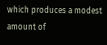which produces a modest amount of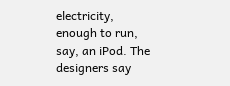electricity, enough to run, say, an iPod. The designers say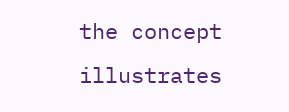the concept illustrates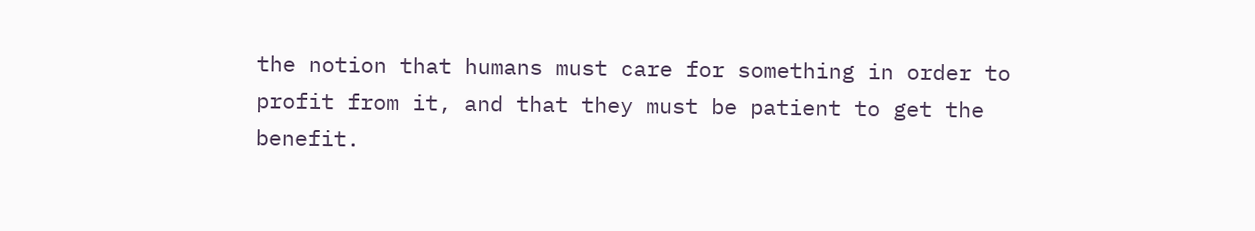the notion that humans must care for something in order to profit from it, and that they must be patient to get the benefit.